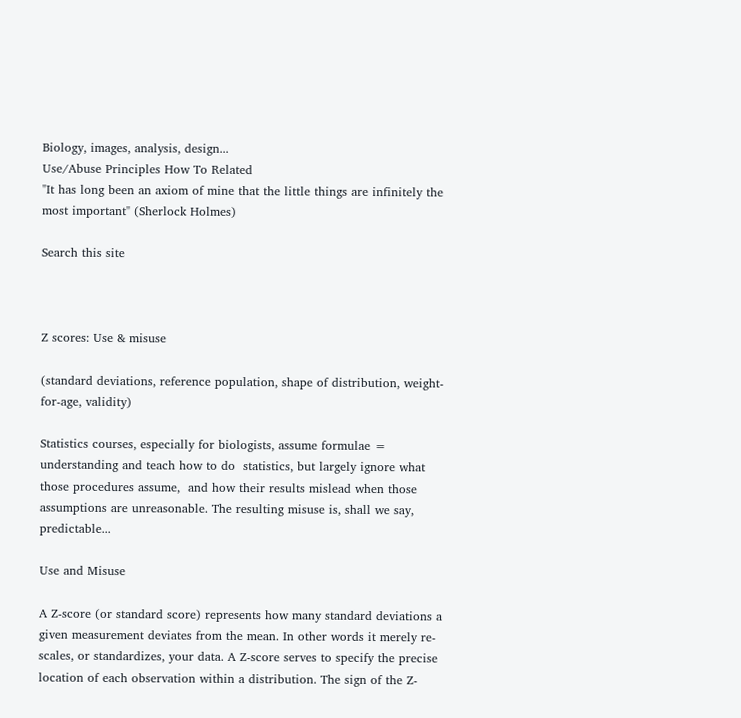Biology, images, analysis, design...
Use/Abuse Principles How To Related
"It has long been an axiom of mine that the little things are infinitely the most important" (Sherlock Holmes)

Search this site



Z scores: Use & misuse

(standard deviations, reference population, shape of distribution, weight-for-age, validity)

Statistics courses, especially for biologists, assume formulae = understanding and teach how to do  statistics, but largely ignore what those procedures assume,  and how their results mislead when those assumptions are unreasonable. The resulting misuse is, shall we say, predictable...

Use and Misuse

A Z-score (or standard score) represents how many standard deviations a given measurement deviates from the mean. In other words it merely re-scales, or standardizes, your data. A Z-score serves to specify the precise location of each observation within a distribution. The sign of the Z-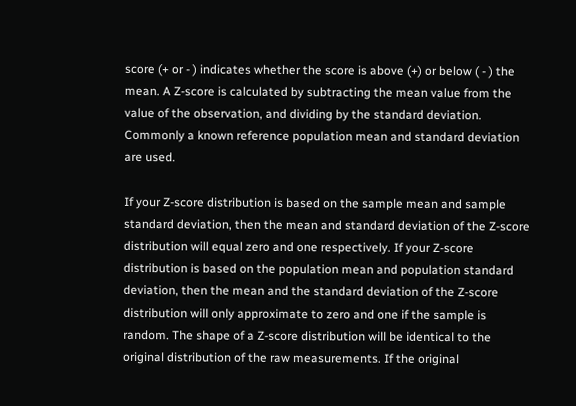score (+ or - ) indicates whether the score is above (+) or below ( - ) the mean. A Z-score is calculated by subtracting the mean value from the value of the observation, and dividing by the standard deviation. Commonly a known reference population mean and standard deviation are used.

If your Z-score distribution is based on the sample mean and sample standard deviation, then the mean and standard deviation of the Z-score distribution will equal zero and one respectively. If your Z-score distribution is based on the population mean and population standard deviation, then the mean and the standard deviation of the Z-score distribution will only approximate to zero and one if the sample is random. The shape of a Z-score distribution will be identical to the original distribution of the raw measurements. If the original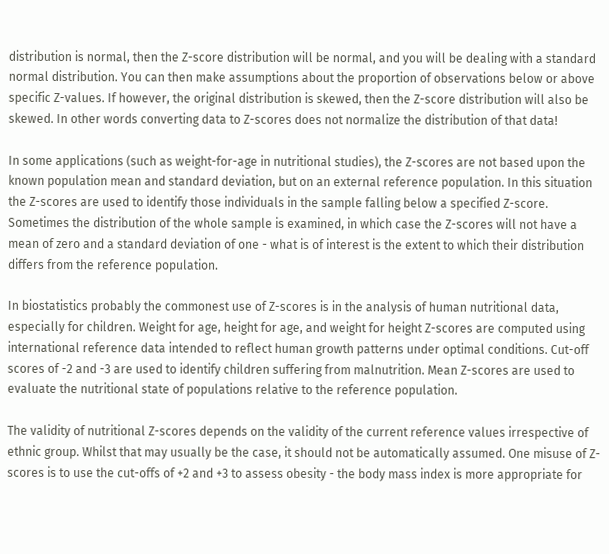distribution is normal, then the Z-score distribution will be normal, and you will be dealing with a standard normal distribution. You can then make assumptions about the proportion of observations below or above specific Z-values. If however, the original distribution is skewed, then the Z-score distribution will also be skewed. In other words converting data to Z-scores does not normalize the distribution of that data!

In some applications (such as weight-for-age in nutritional studies), the Z-scores are not based upon the known population mean and standard deviation, but on an external reference population. In this situation the Z-scores are used to identify those individuals in the sample falling below a specified Z-score. Sometimes the distribution of the whole sample is examined, in which case the Z-scores will not have a mean of zero and a standard deviation of one - what is of interest is the extent to which their distribution differs from the reference population.

In biostatistics probably the commonest use of Z-scores is in the analysis of human nutritional data, especially for children. Weight for age, height for age, and weight for height Z-scores are computed using international reference data intended to reflect human growth patterns under optimal conditions. Cut-off scores of -2 and -3 are used to identify children suffering from malnutrition. Mean Z-scores are used to evaluate the nutritional state of populations relative to the reference population.

The validity of nutritional Z-scores depends on the validity of the current reference values irrespective of ethnic group. Whilst that may usually be the case, it should not be automatically assumed. One misuse of Z-scores is to use the cut-offs of +2 and +3 to assess obesity - the body mass index is more appropriate for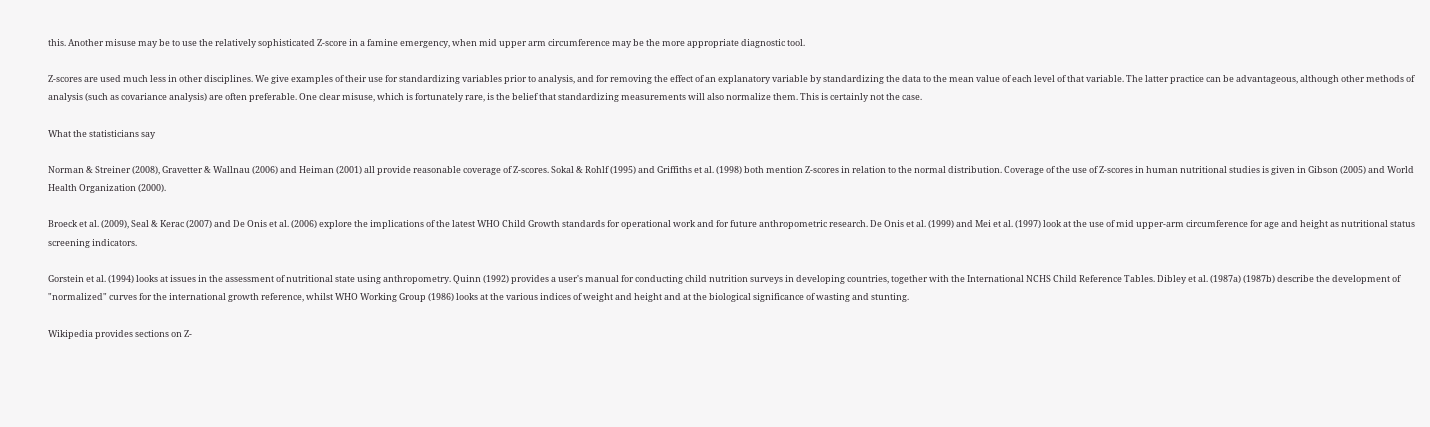this. Another misuse may be to use the relatively sophisticated Z-score in a famine emergency, when mid upper arm circumference may be the more appropriate diagnostic tool.

Z-scores are used much less in other disciplines. We give examples of their use for standardizing variables prior to analysis, and for removing the effect of an explanatory variable by standardizing the data to the mean value of each level of that variable. The latter practice can be advantageous, although other methods of analysis (such as covariance analysis) are often preferable. One clear misuse, which is fortunately rare, is the belief that standardizing measurements will also normalize them. This is certainly not the case.

What the statisticians say

Norman & Streiner (2008), Gravetter & Wallnau (2006) and Heiman (2001) all provide reasonable coverage of Z-scores. Sokal & Rohlf (1995) and Griffiths et al. (1998) both mention Z-scores in relation to the normal distribution. Coverage of the use of Z-scores in human nutritional studies is given in Gibson (2005) and World Health Organization (2000).

Broeck et al. (2009), Seal & Kerac (2007) and De Onis et al. (2006) explore the implications of the latest WHO Child Growth standards for operational work and for future anthropometric research. De Onis et al. (1999) and Mei et al. (1997) look at the use of mid upper-arm circumference for age and height as nutritional status screening indicators.

Gorstein et al. (1994) looks at issues in the assessment of nutritional state using anthropometry. Quinn (1992) provides a user's manual for conducting child nutrition surveys in developing countries, together with the International NCHS Child Reference Tables. Dibley et al. (1987a) (1987b) describe the development of "normalized" curves for the international growth reference, whilst WHO Working Group (1986) looks at the various indices of weight and height and at the biological significance of wasting and stunting.

Wikipedia provides sections on Z-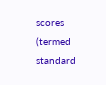scores (termed standard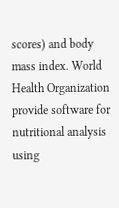scores) and body mass index. World Health Organization provide software for nutritional analysis using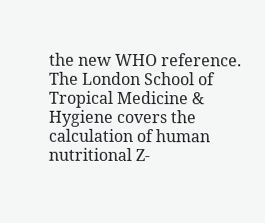the new WHO reference. The London School of Tropical Medicine & Hygiene covers the calculation of human nutritional Z-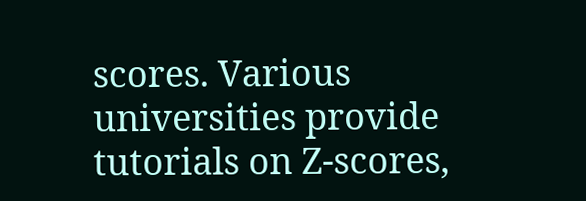scores. Various universities provide tutorials on Z-scores,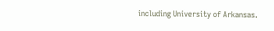including University of Arkansas.